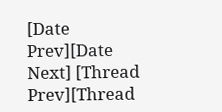[Date Prev][Date Next] [Thread Prev][Thread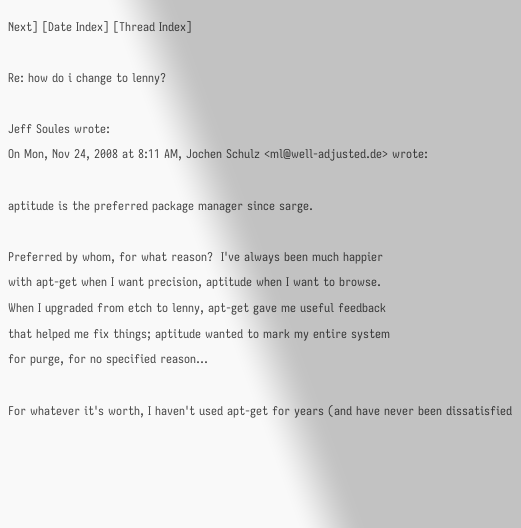Next] [Date Index] [Thread Index]

Re: how do i change to lenny?

Jeff Soules wrote:
On Mon, Nov 24, 2008 at 8:11 AM, Jochen Schulz <ml@well-adjusted.de> wrote:

aptitude is the preferred package manager since sarge.

Preferred by whom, for what reason?  I've always been much happier
with apt-get when I want precision, aptitude when I want to browse.
When I upgraded from etch to lenny, apt-get gave me useful feedback
that helped me fix things; aptitude wanted to mark my entire system
for purge, for no specified reason...

For whatever it's worth, I haven't used apt-get for years (and have never been dissatisfied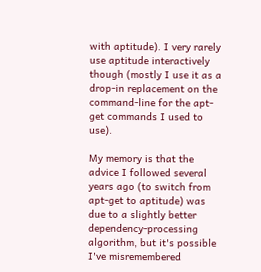with aptitude). I very rarely use aptitude interactively though (mostly I use it as a drop-in replacement on the command-line for the apt-get commands I used to use).

My memory is that the advice I followed several years ago (to switch from apt-get to aptitude) was due to a slightly better dependency-processing algorithm, but it's possible I've misremembered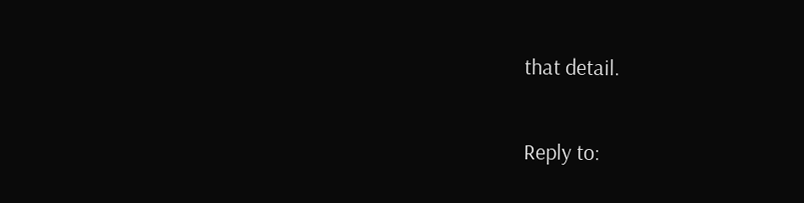that detail.


Reply to: